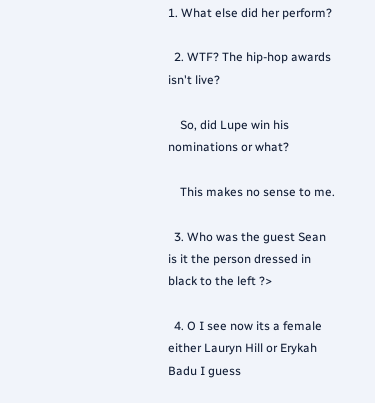1. What else did her perform?

  2. WTF? The hip-hop awards isn't live?

    So, did Lupe win his nominations or what?

    This makes no sense to me.

  3. Who was the guest Sean is it the person dressed in black to the left ?>

  4. O I see now its a female either Lauryn Hill or Erykah Badu I guess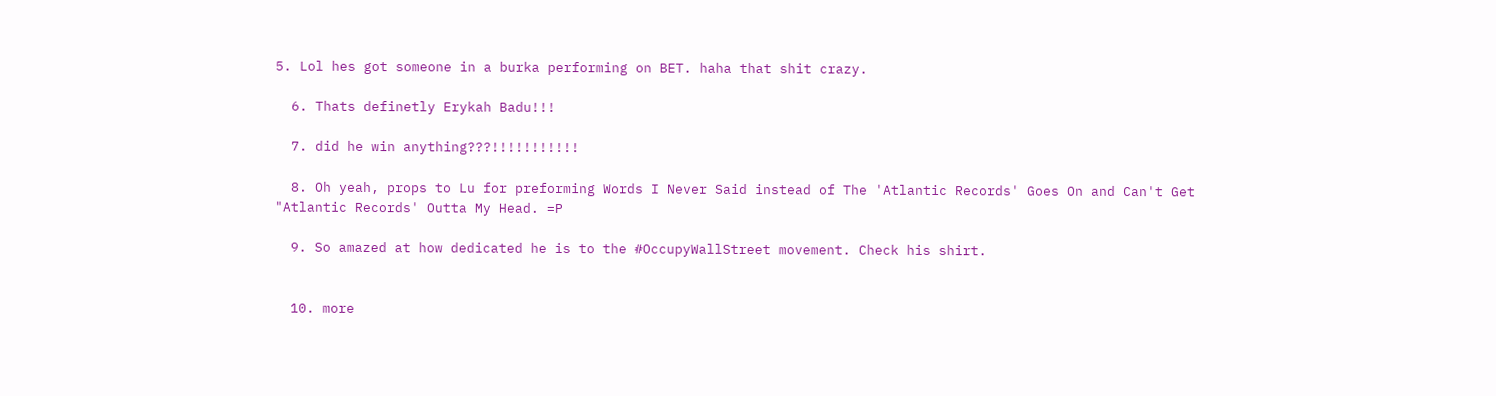5. Lol hes got someone in a burka performing on BET. haha that shit crazy.

  6. Thats definetly Erykah Badu!!!

  7. did he win anything???!!!!!!!!!!!

  8. Oh yeah, props to Lu for preforming Words I Never Said instead of The 'Atlantic Records' Goes On and Can't Get "Atlantic Records' Outta My Head. =P

  9. So amazed at how dedicated he is to the #OccupyWallStreet movement. Check his shirt.


  10. more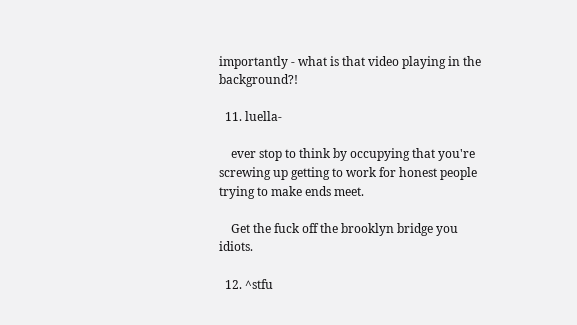importantly - what is that video playing in the background?!

  11. luella-

    ever stop to think by occupying that you're screwing up getting to work for honest people trying to make ends meet.

    Get the fuck off the brooklyn bridge you idiots.

  12. ^stfu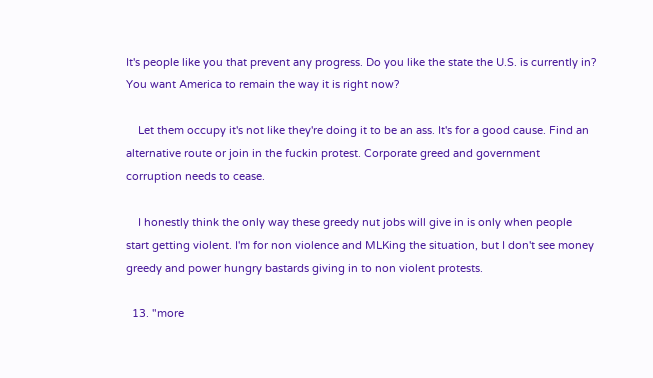It's people like you that prevent any progress. Do you like the state the U.S. is currently in? You want America to remain the way it is right now?

    Let them occupy it's not like they're doing it to be an ass. It's for a good cause. Find an alternative route or join in the fuckin protest. Corporate greed and government corruption needs to cease.

    I honestly think the only way these greedy nut jobs will give in is only when people start getting violent. I'm for non violence and MLKing the situation, but I don't see money greedy and power hungry bastards giving in to non violent protests.

  13. "more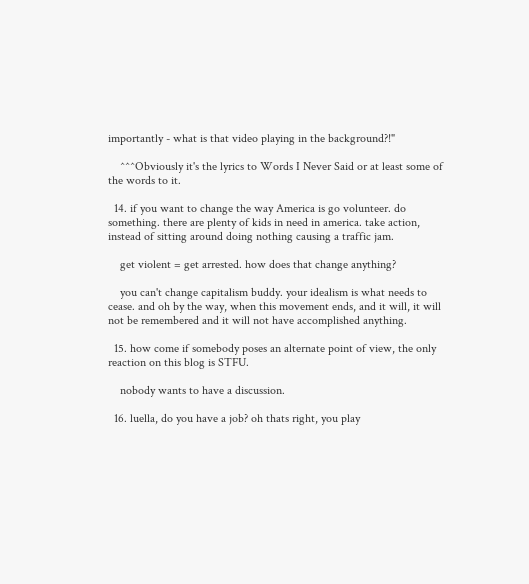importantly - what is that video playing in the background?!"

    ^^^Obviously it's the lyrics to Words I Never Said or at least some of the words to it.

  14. if you want to change the way America is go volunteer. do something. there are plenty of kids in need in america. take action, instead of sitting around doing nothing causing a traffic jam.

    get violent = get arrested. how does that change anything?

    you can't change capitalism buddy. your idealism is what needs to cease. and oh by the way, when this movement ends, and it will, it will not be remembered and it will not have accomplished anything.

  15. how come if somebody poses an alternate point of view, the only reaction on this blog is STFU.

    nobody wants to have a discussion.

  16. luella, do you have a job? oh thats right, you play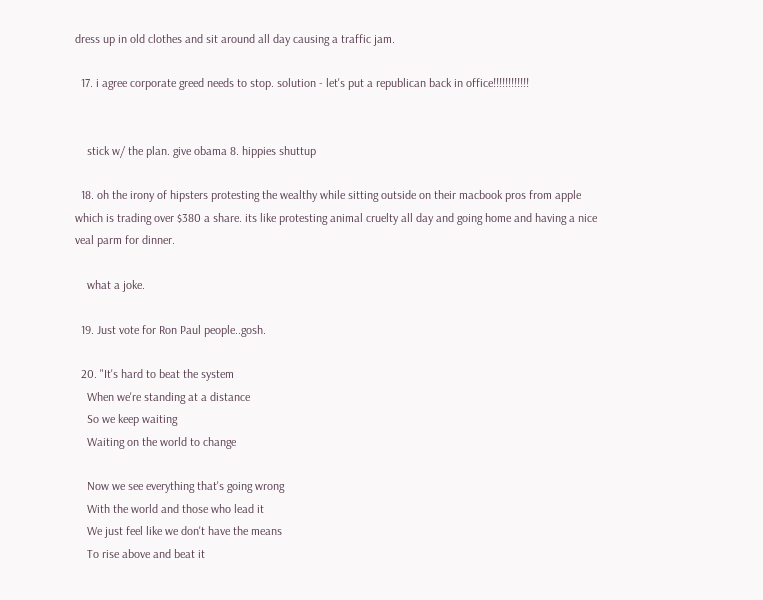dress up in old clothes and sit around all day causing a traffic jam.

  17. i agree corporate greed needs to stop. solution - let's put a republican back in office!!!!!!!!!!!!


    stick w/ the plan. give obama 8. hippies shuttup

  18. oh the irony of hipsters protesting the wealthy while sitting outside on their macbook pros from apple which is trading over $380 a share. its like protesting animal cruelty all day and going home and having a nice veal parm for dinner.

    what a joke.

  19. Just vote for Ron Paul people..gosh.

  20. "It's hard to beat the system
    When we're standing at a distance
    So we keep waiting
    Waiting on the world to change

    Now we see everything that's going wrong
    With the world and those who lead it
    We just feel like we don't have the means
    To rise above and beat it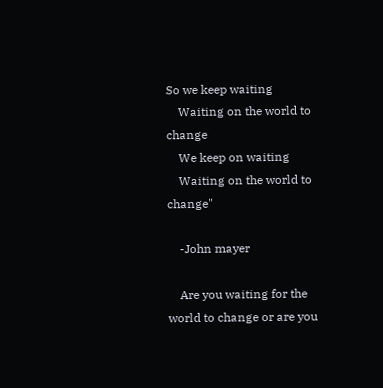So we keep waiting
    Waiting on the world to change
    We keep on waiting
    Waiting on the world to change"

    -John mayer

    Are you waiting for the world to change or are you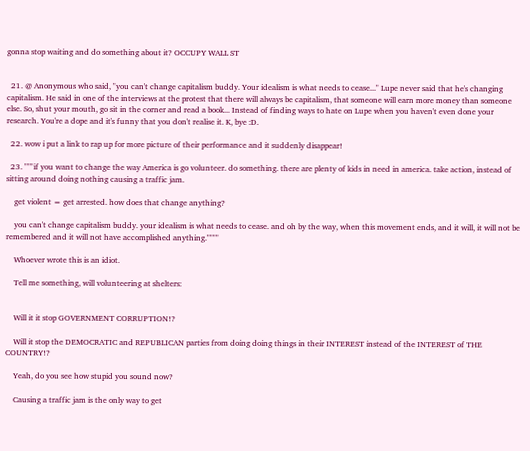gonna stop waiting and do something about it? OCCUPY WALL ST


  21. @ Anonymous who said, "you can't change capitalism buddy. Your idealism is what needs to cease..." Lupe never said that he's changing capitalism. He said in one of the interviews at the protest that there will always be capitalism, that someone will earn more money than someone else. So, shut your mouth, go sit in the corner and read a book... Instead of finding ways to hate on Lupe when you haven't even done your research. You're a dope and it's funny that you don't realise it. K, bye :D.

  22. wow i put a link to rap up for more picture of their performance and it suddenly disappear!

  23. """if you want to change the way America is go volunteer. do something. there are plenty of kids in need in america. take action, instead of sitting around doing nothing causing a traffic jam.

    get violent = get arrested. how does that change anything?

    you can't change capitalism buddy. your idealism is what needs to cease. and oh by the way, when this movement ends, and it will, it will not be remembered and it will not have accomplished anything.""""

    Whoever wrote this is an idiot.

    Tell me something, will volunteering at shelters:


    Will it it stop GOVERNMENT CORRUPTION!?

    Will it stop the DEMOCRATIC and REPUBLICAN parties from doing doing things in their INTEREST instead of the INTEREST of THE COUNTRY!?

    Yeah, do you see how stupid you sound now?

    Causing a traffic jam is the only way to get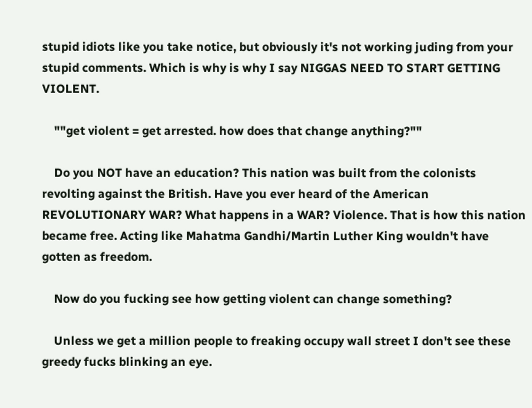stupid idiots like you take notice, but obviously it's not working juding from your stupid comments. Which is why is why I say NIGGAS NEED TO START GETTING VIOLENT.

    ""get violent = get arrested. how does that change anything?""

    Do you NOT have an education? This nation was built from the colonists revolting against the British. Have you ever heard of the American REVOLUTIONARY WAR? What happens in a WAR? Violence. That is how this nation became free. Acting like Mahatma Gandhi/Martin Luther King wouldn't have gotten as freedom.

    Now do you fucking see how getting violent can change something?

    Unless we get a million people to freaking occupy wall street I don't see these greedy fucks blinking an eye.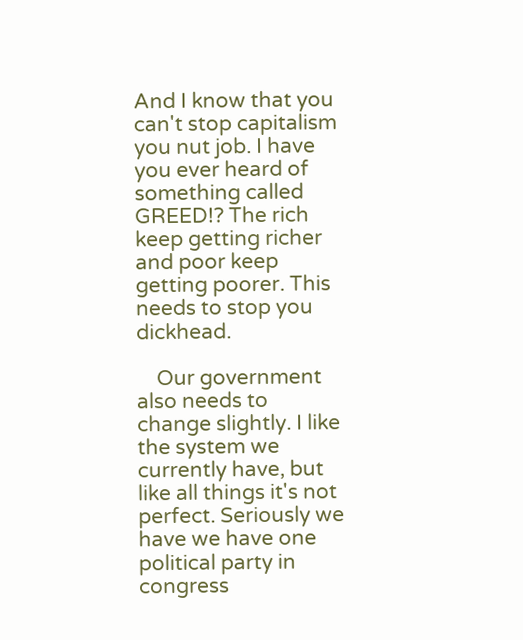And I know that you can't stop capitalism you nut job. I have you ever heard of something called GREED!? The rich keep getting richer and poor keep getting poorer. This needs to stop you dickhead.

    Our government also needs to change slightly. I like the system we currently have, but like all things it's not perfect. Seriously we have we have one political party in congress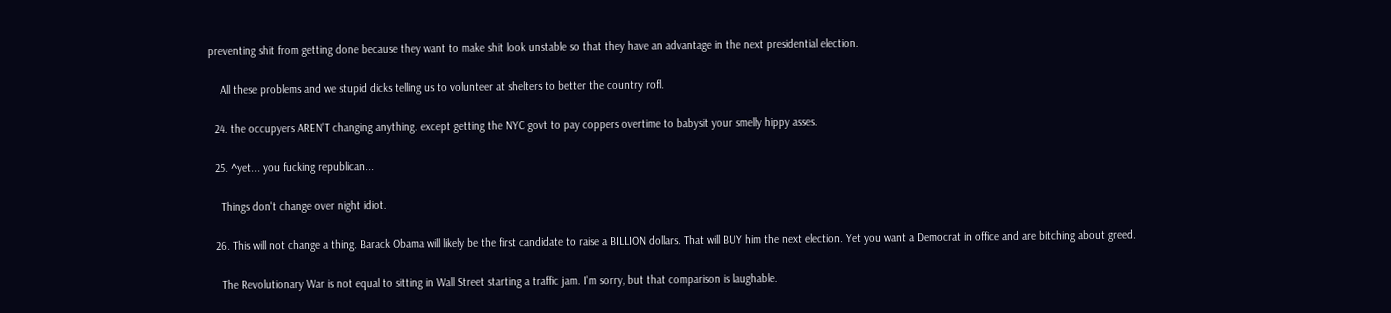preventing shit from getting done because they want to make shit look unstable so that they have an advantage in the next presidential election.

    All these problems and we stupid dicks telling us to volunteer at shelters to better the country rofl.

  24. the occupyers AREN'T changing anything. except getting the NYC govt to pay coppers overtime to babysit your smelly hippy asses.

  25. ^yet... you fucking republican...

    Things don't change over night idiot.

  26. This will not change a thing. Barack Obama will likely be the first candidate to raise a BILLION dollars. That will BUY him the next election. Yet you want a Democrat in office and are bitching about greed.

    The Revolutionary War is not equal to sitting in Wall Street starting a traffic jam. I'm sorry, but that comparison is laughable.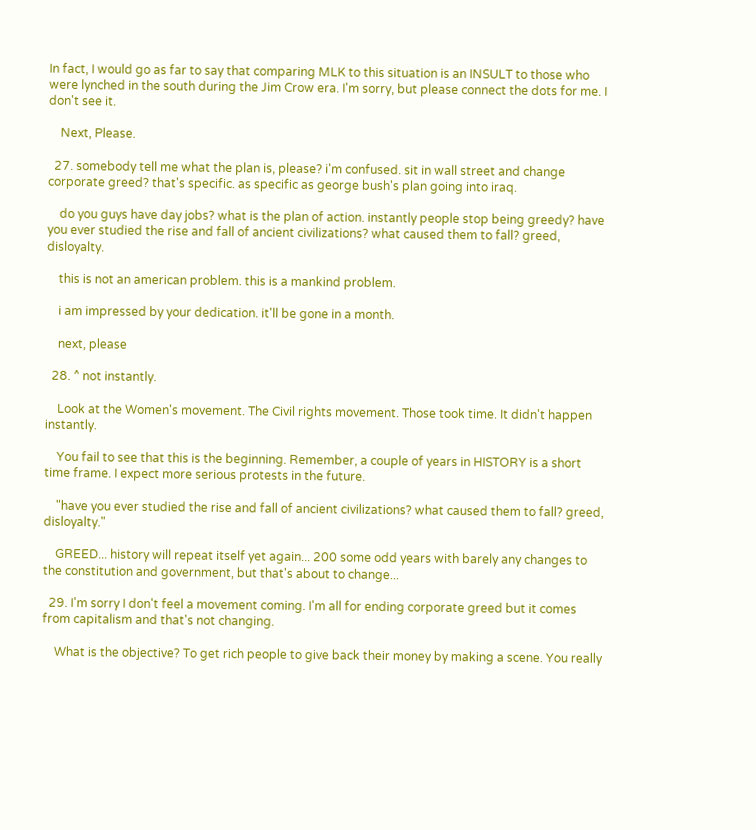In fact, I would go as far to say that comparing MLK to this situation is an INSULT to those who were lynched in the south during the Jim Crow era. I'm sorry, but please connect the dots for me. I don't see it.

    Next, Please.

  27. somebody tell me what the plan is, please? i'm confused. sit in wall street and change corporate greed? that's specific. as specific as george bush's plan going into iraq.

    do you guys have day jobs? what is the plan of action. instantly people stop being greedy? have you ever studied the rise and fall of ancient civilizations? what caused them to fall? greed, disloyalty.

    this is not an american problem. this is a mankind problem.

    i am impressed by your dedication. it'll be gone in a month.

    next, please

  28. ^ not instantly.

    Look at the Women's movement. The Civil rights movement. Those took time. It didn't happen instantly.

    You fail to see that this is the beginning. Remember, a couple of years in HISTORY is a short time frame. I expect more serious protests in the future.

    "have you ever studied the rise and fall of ancient civilizations? what caused them to fall? greed, disloyalty."

    GREED... history will repeat itself yet again... 200 some odd years with barely any changes to the constitution and government, but that's about to change...

  29. I'm sorry I don't feel a movement coming. I'm all for ending corporate greed but it comes from capitalism and that's not changing.

    What is the objective? To get rich people to give back their money by making a scene. You really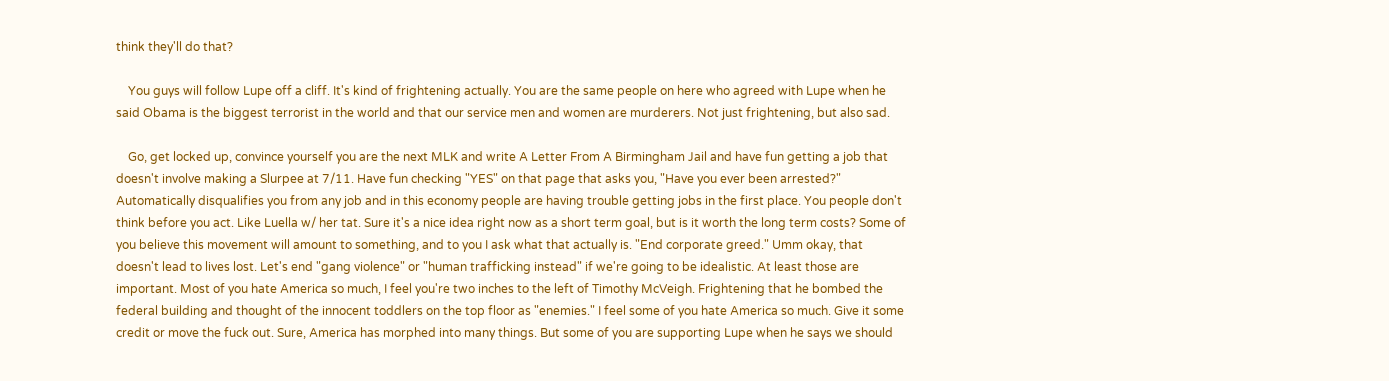think they'll do that?

    You guys will follow Lupe off a cliff. It's kind of frightening actually. You are the same people on here who agreed with Lupe when he said Obama is the biggest terrorist in the world and that our service men and women are murderers. Not just frightening, but also sad.

    Go, get locked up, convince yourself you are the next MLK and write A Letter From A Birmingham Jail and have fun getting a job that doesn't involve making a Slurpee at 7/11. Have fun checking "YES" on that page that asks you, "Have you ever been arrested?" Automatically disqualifies you from any job and in this economy people are having trouble getting jobs in the first place. You people don't think before you act. Like Luella w/ her tat. Sure it's a nice idea right now as a short term goal, but is it worth the long term costs? Some of you believe this movement will amount to something, and to you I ask what that actually is. "End corporate greed." Umm okay, that doesn't lead to lives lost. Let's end "gang violence" or "human trafficking instead" if we're going to be idealistic. At least those are important. Most of you hate America so much, I feel you're two inches to the left of Timothy McVeigh. Frightening that he bombed the federal building and thought of the innocent toddlers on the top floor as "enemies." I feel some of you hate America so much. Give it some credit or move the fuck out. Sure, America has morphed into many things. But some of you are supporting Lupe when he says we should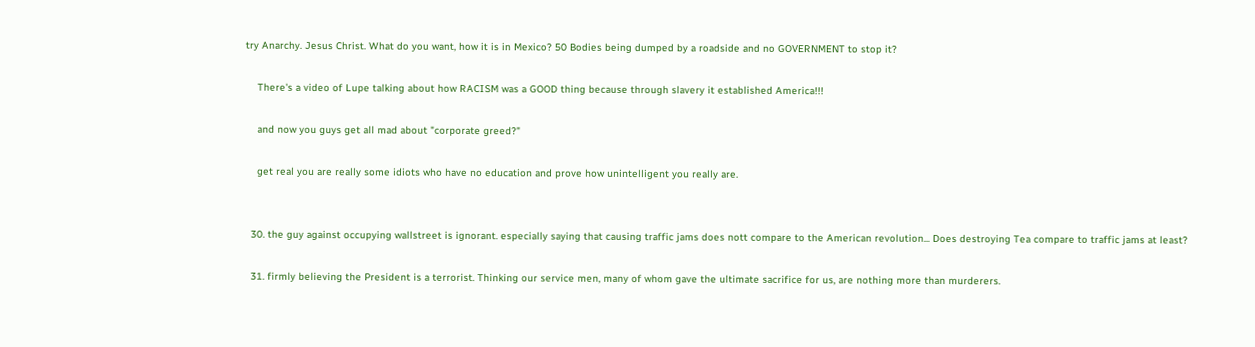try Anarchy. Jesus Christ. What do you want, how it is in Mexico? 50 Bodies being dumped by a roadside and no GOVERNMENT to stop it?

    There's a video of Lupe talking about how RACISM was a GOOD thing because through slavery it established America!!!

    and now you guys get all mad about "corporate greed?"

    get real you are really some idiots who have no education and prove how unintelligent you really are.


  30. the guy against occupying wallstreet is ignorant. especially saying that causing traffic jams does nott compare to the American revolution... Does destroying Tea compare to traffic jams at least?

  31. firmly believing the President is a terrorist. Thinking our service men, many of whom gave the ultimate sacrifice for us, are nothing more than murderers.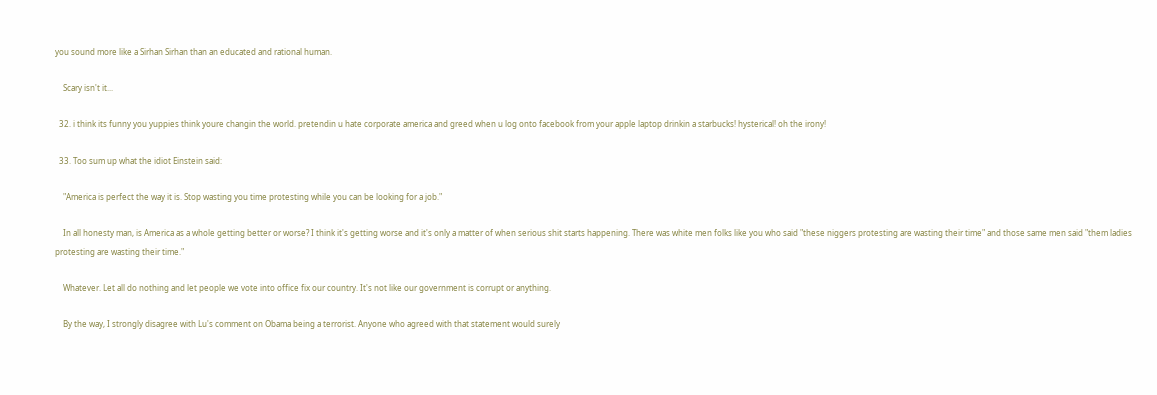you sound more like a Sirhan Sirhan than an educated and rational human.

    Scary isn't it...

  32. i think its funny you yuppies think youre changin the world. pretendin u hate corporate america and greed when u log onto facebook from your apple laptop drinkin a starbucks! hysterical! oh the irony!

  33. Too sum up what the idiot Einstein said:

    "America is perfect the way it is. Stop wasting you time protesting while you can be looking for a job."

    In all honesty man, is America as a whole getting better or worse? I think it's getting worse and it's only a matter of when serious shit starts happening. There was white men folks like you who said "these niggers protesting are wasting their time" and those same men said "them ladies protesting are wasting their time."

    Whatever. Let all do nothing and let people we vote into office fix our country. It's not like our government is corrupt or anything.

    By the way, I strongly disagree with Lu's comment on Obama being a terrorist. Anyone who agreed with that statement would surely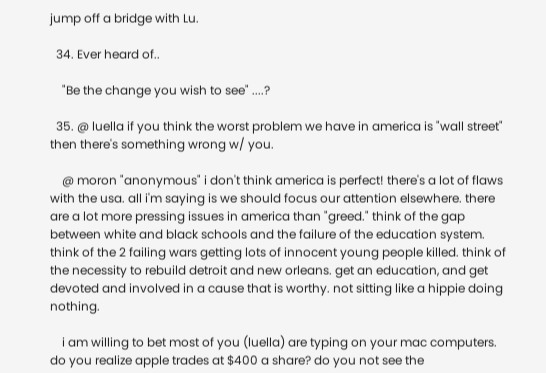jump off a bridge with Lu.

  34. Ever heard of..

    "Be the change you wish to see" ....?

  35. @ luella if you think the worst problem we have in america is "wall street" then there's something wrong w/ you.

    @ moron "anonymous" i don't think america is perfect! there's a lot of flaws with the usa. all i'm saying is we should focus our attention elsewhere. there are a lot more pressing issues in america than "greed." think of the gap between white and black schools and the failure of the education system. think of the 2 failing wars getting lots of innocent young people killed. think of the necessity to rebuild detroit and new orleans. get an education, and get devoted and involved in a cause that is worthy. not sitting like a hippie doing nothing.

    i am willing to bet most of you (luella) are typing on your mac computers. do you realize apple trades at $400 a share? do you not see the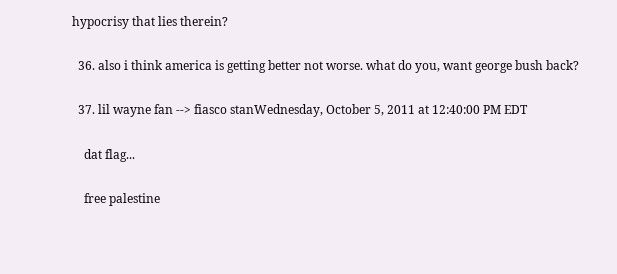hypocrisy that lies therein?

  36. also i think america is getting better not worse. what do you, want george bush back?

  37. lil wayne fan --> fiasco stanWednesday, October 5, 2011 at 12:40:00 PM EDT

    dat flag...

    free palestine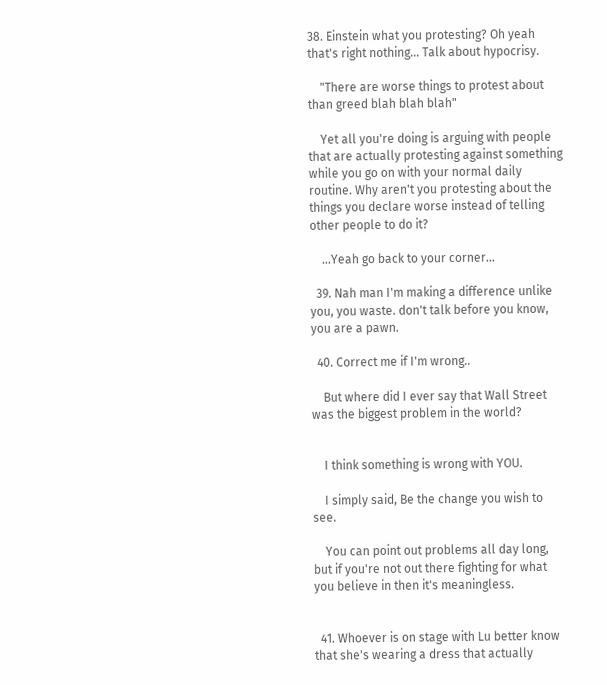38. Einstein what you protesting? Oh yeah that's right nothing... Talk about hypocrisy.

    "There are worse things to protest about than greed blah blah blah"

    Yet all you're doing is arguing with people that are actually protesting against something while you go on with your normal daily routine. Why aren't you protesting about the things you declare worse instead of telling other people to do it?

    ...Yeah go back to your corner...

  39. Nah man I'm making a difference unlike you, you waste. don't talk before you know, you are a pawn.

  40. Correct me if I'm wrong..

    But where did I ever say that Wall Street was the biggest problem in the world?


    I think something is wrong with YOU.

    I simply said, Be the change you wish to see.

    You can point out problems all day long, but if you're not out there fighting for what you believe in then it's meaningless.


  41. Whoever is on stage with Lu better know that she's wearing a dress that actually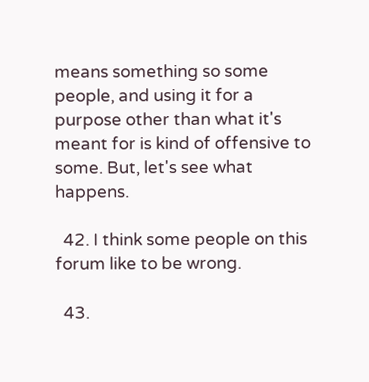means something so some people, and using it for a purpose other than what it's meant for is kind of offensive to some. But, let's see what happens.

  42. I think some people on this forum like to be wrong.

  43.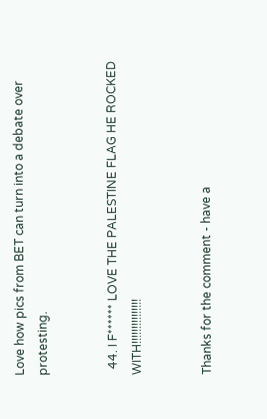Love how pics from BET can turn into a debate over protesting.


  44. I F****** LOVE THE PALESTINE FLAG HE ROCKED WITH!!!!!!!!!!!!!!!


Thanks for the comment - have a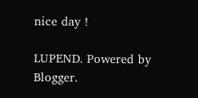nice day !

LUPEND. Powered by Blogger.